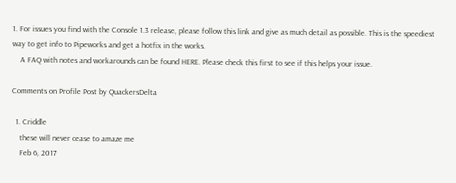1. For issues you find with the Console 1.3 release, please follow this link and give as much detail as possible. This is the speediest way to get info to Pipeworks and get a hotfix in the works.
    A FAQ with notes and workarounds can be found HERE. Please check this first to see if this helps your issue.

Comments on Profile Post by QuackersDelta

  1. Criddle
    these will never cease to amaze me
    Feb 6, 2017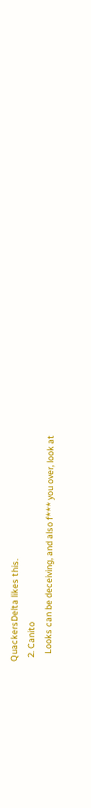QuackersDelta likes this.
  2. Canito
    Looks can be deceiving, and also f*** you over, look at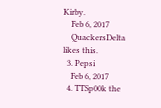Kirby.
    Feb 6, 2017
    QuackersDelta likes this.
  3. Pepsi
    Feb 6, 2017
  4. TTSp00k the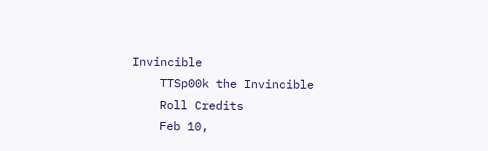Invincible
    TTSp00k the Invincible
    Roll Credits
    Feb 10,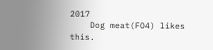2017
    Dog meat(FO4) likes this.